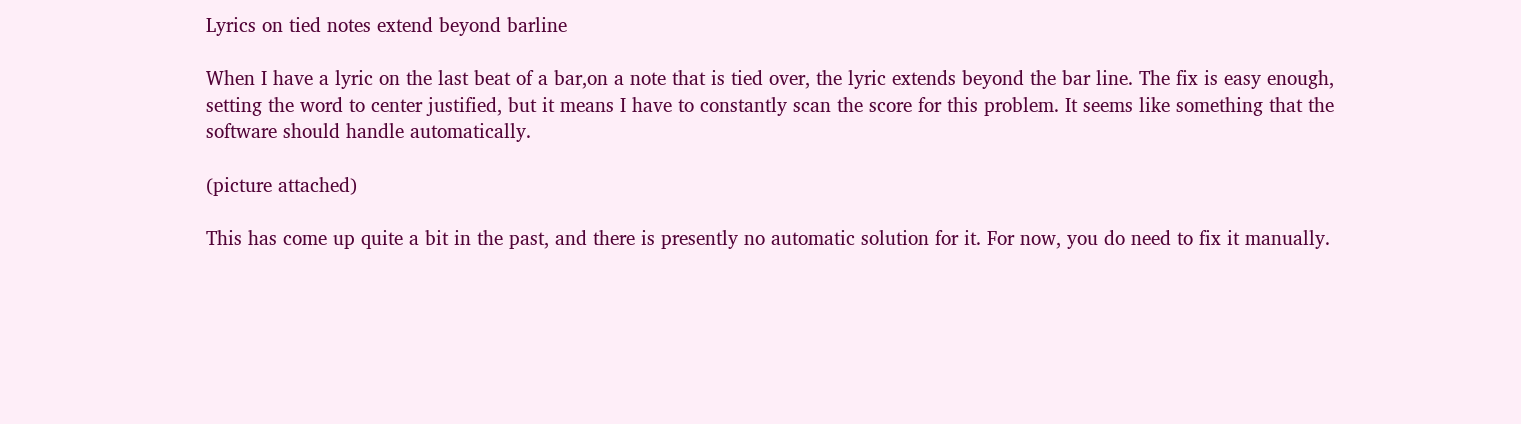Lyrics on tied notes extend beyond barline

When I have a lyric on the last beat of a bar,on a note that is tied over, the lyric extends beyond the bar line. The fix is easy enough,
setting the word to center justified, but it means I have to constantly scan the score for this problem. It seems like something that the
software should handle automatically.

(picture attached)

This has come up quite a bit in the past, and there is presently no automatic solution for it. For now, you do need to fix it manually.